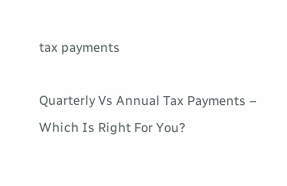tax payments

Quarterly Vs Annual Tax Payments – Which Is Right For You?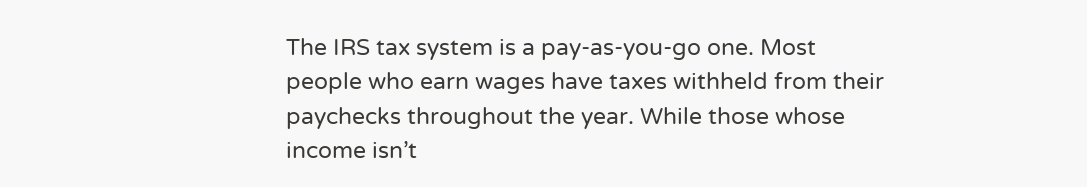The IRS tax system is a pay-as-you-go one. Most people who earn wages have taxes withheld from their paychecks throughout the year. While those whose income isn’t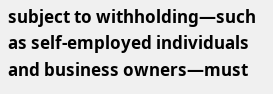subject to withholding—such as self-employed individuals and business owners—must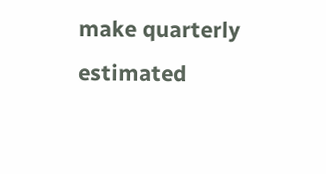make quarterly estimated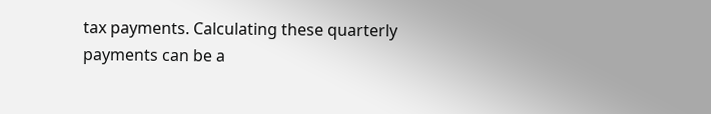tax payments. Calculating these quarterly payments can be a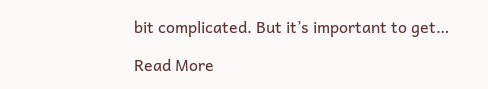bit complicated. But it’s important to get…

Read More